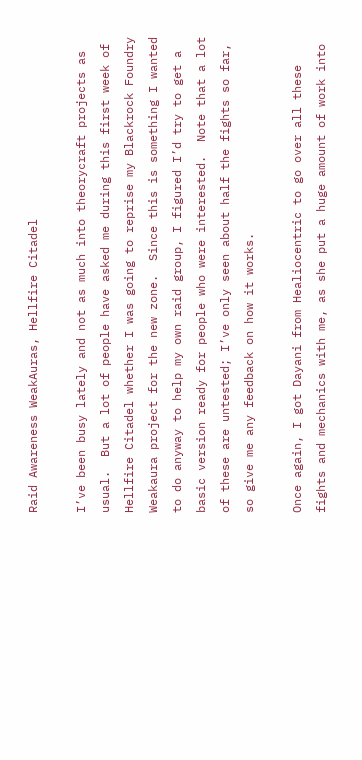Raid Awareness WeakAuras, Hellfire Citadel

I’ve been busy lately and not as much into theorycraft projects as usual.  But a lot of people have asked me during this first week of Hellfire Citadel whether I was going to reprise my Blackrock Foundry Weakaura project for the new zone.  Since this is something I wanted to do anyway to help my own raid group, I figured I’d try to get a basic version ready for people who were interested.  Note that a lot of these are untested; I’ve only seen about half the fights so far, so give me any feedback on how it works.

Once again, I got Dayani from Healiocentric to go over all these fights and mechanics with me, as she put a huge amount of work into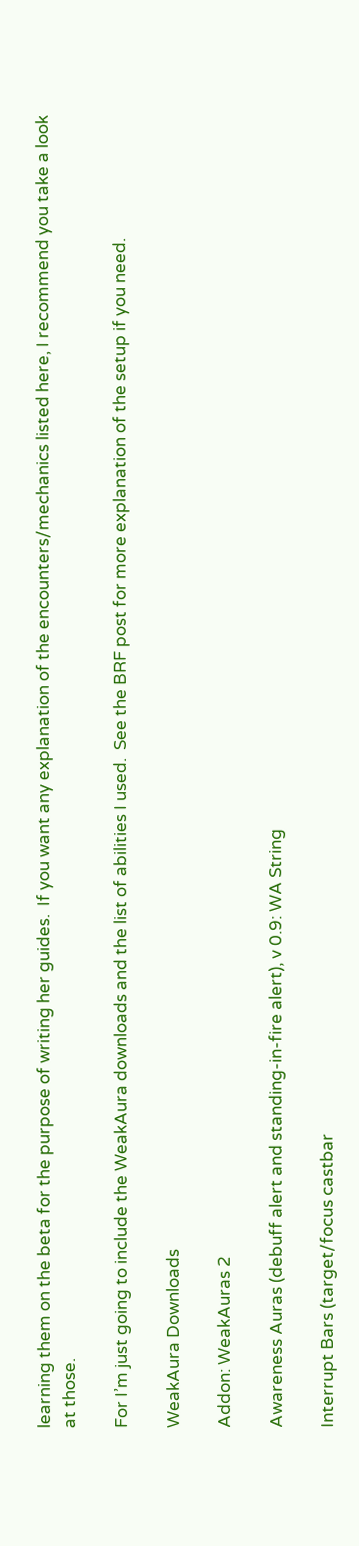learning them on the beta for the purpose of writing her guides.  If you want any explanation of the encounters/mechanics listed here, I recommend you take a look at those.

For I’m just going to include the WeakAura downloads and the list of abilities I used.  See the BRF post for more explanation of the setup if you need.

WeakAura Downloads

Addon: WeakAuras 2

Awareness Auras (debuff alert and standing-in-fire alert), v 0.9: WA String

Interrupt Bars (target/focus castbar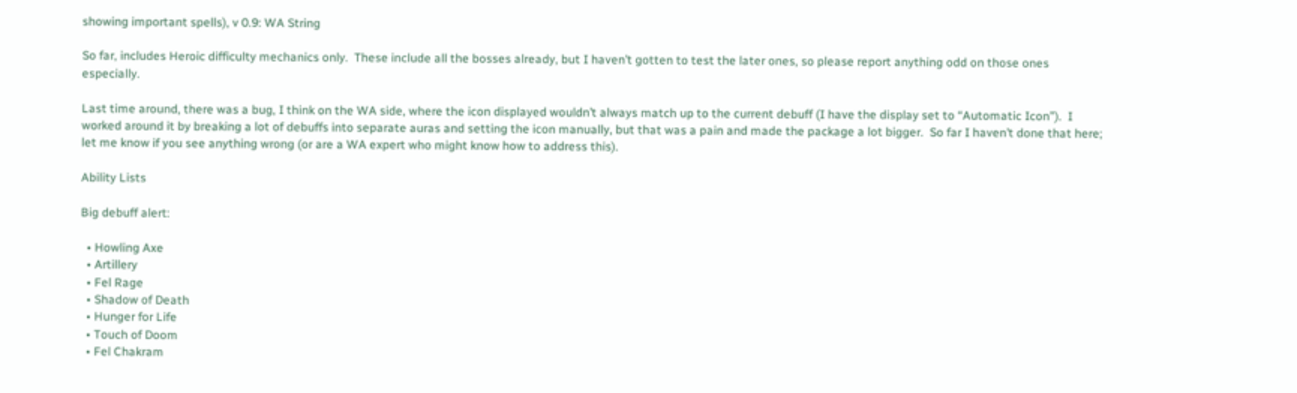showing important spells), v 0.9: WA String

So far, includes Heroic difficulty mechanics only.  These include all the bosses already, but I haven’t gotten to test the later ones, so please report anything odd on those ones especially.

Last time around, there was a bug, I think on the WA side, where the icon displayed wouldn’t always match up to the current debuff (I have the display set to “Automatic Icon”).  I worked around it by breaking a lot of debuffs into separate auras and setting the icon manually, but that was a pain and made the package a lot bigger.  So far I haven’t done that here; let me know if you see anything wrong (or are a WA expert who might know how to address this).

Ability Lists

Big debuff alert:

  • Howling Axe
  • Artillery
  • Fel Rage
  • Shadow of Death
  • Hunger for Life
  • Touch of Doom
  • Fel Chakram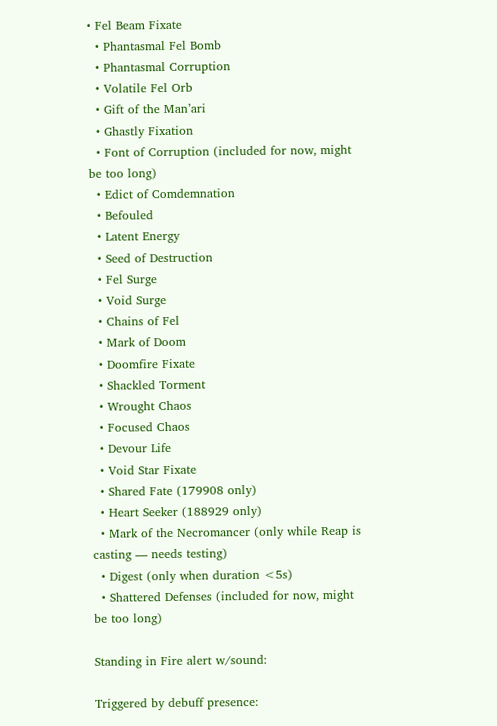• Fel Beam Fixate
  • Phantasmal Fel Bomb
  • Phantasmal Corruption
  • Volatile Fel Orb
  • Gift of the Man’ari
  • Ghastly Fixation
  • Font of Corruption (included for now, might be too long)
  • Edict of Comdemnation
  • Befouled
  • Latent Energy
  • Seed of Destruction
  • Fel Surge
  • Void Surge
  • Chains of Fel
  • Mark of Doom
  • Doomfire Fixate
  • Shackled Torment
  • Wrought Chaos
  • Focused Chaos
  • Devour Life
  • Void Star Fixate
  • Shared Fate (179908 only)
  • Heart Seeker (188929 only)
  • Mark of the Necromancer (only while Reap is casting — needs testing)
  • Digest (only when duration <5s)
  • Shattered Defenses (included for now, might be too long)

Standing in Fire alert w/sound:

Triggered by debuff presence: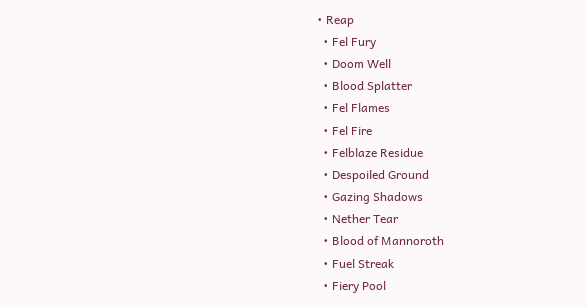• Reap
  • Fel Fury
  • Doom Well
  • Blood Splatter
  • Fel Flames
  • Fel Fire
  • Felblaze Residue
  • Despoiled Ground
  • Gazing Shadows
  • Nether Tear
  • Blood of Mannoroth
  • Fuel Streak
  • Fiery Pool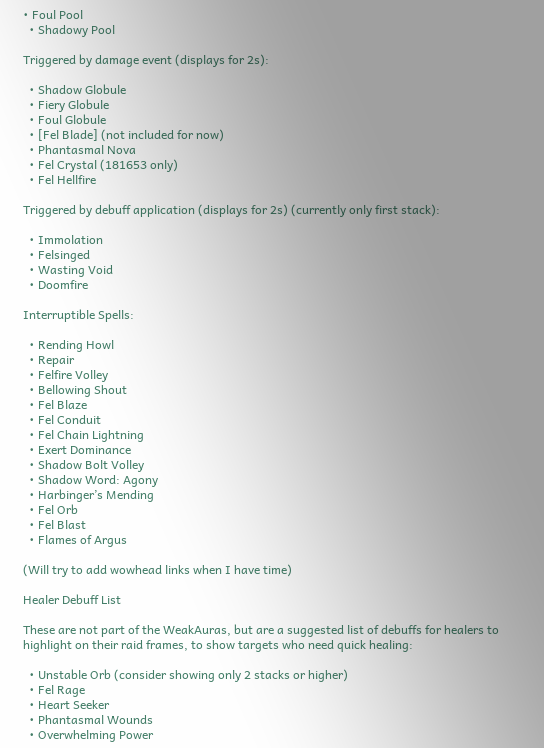• Foul Pool
  • Shadowy Pool

Triggered by damage event (displays for 2s):

  • Shadow Globule
  • Fiery Globule
  • Foul Globule
  • [Fel Blade] (not included for now)
  • Phantasmal Nova
  • Fel Crystal (181653 only)
  • Fel Hellfire

Triggered by debuff application (displays for 2s) (currently only first stack):

  • Immolation
  • Felsinged
  • Wasting Void
  • Doomfire

Interruptible Spells:

  • Rending Howl
  • Repair
  • Felfire Volley
  • Bellowing Shout
  • Fel Blaze
  • Fel Conduit
  • Fel Chain Lightning
  • Exert Dominance
  • Shadow Bolt Volley
  • Shadow Word: Agony
  • Harbinger’s Mending
  • Fel Orb
  • Fel Blast
  • Flames of Argus

(Will try to add wowhead links when I have time)

Healer Debuff List

These are not part of the WeakAuras, but are a suggested list of debuffs for healers to highlight on their raid frames, to show targets who need quick healing:

  • Unstable Orb (consider showing only 2 stacks or higher)
  • Fel Rage
  • Heart Seeker
  • Phantasmal Wounds
  • Overwhelming Power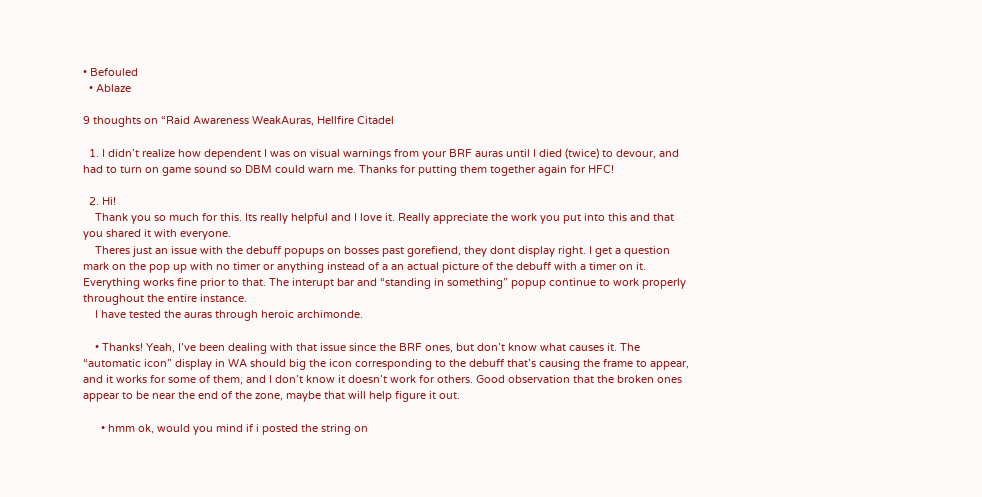• Befouled
  • Ablaze

9 thoughts on “Raid Awareness WeakAuras, Hellfire Citadel

  1. I didn’t realize how dependent I was on visual warnings from your BRF auras until I died (twice) to devour, and had to turn on game sound so DBM could warn me. Thanks for putting them together again for HFC!

  2. Hi!
    Thank you so much for this. Its really helpful and I love it. Really appreciate the work you put into this and that you shared it with everyone.
    Theres just an issue with the debuff popups on bosses past gorefiend, they dont display right. I get a question mark on the pop up with no timer or anything instead of a an actual picture of the debuff with a timer on it. Everything works fine prior to that. The interupt bar and “standing in something” popup continue to work properly throughout the entire instance.
    I have tested the auras through heroic archimonde.

    • Thanks! Yeah, I’ve been dealing with that issue since the BRF ones, but don’t know what causes it. The “automatic icon” display in WA should big the icon corresponding to the debuff that’s causing the frame to appear, and it works for some of them, and I don’t know it doesn’t work for others. Good observation that the broken ones appear to be near the end of the zone, maybe that will help figure it out.

      • hmm ok, would you mind if i posted the string on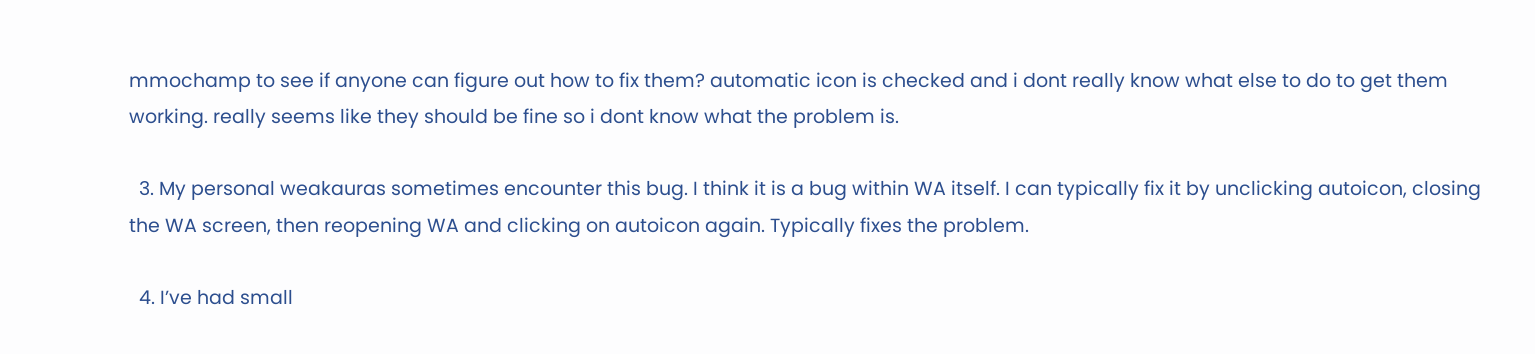mmochamp to see if anyone can figure out how to fix them? automatic icon is checked and i dont really know what else to do to get them working. really seems like they should be fine so i dont know what the problem is.

  3. My personal weakauras sometimes encounter this bug. I think it is a bug within WA itself. I can typically fix it by unclicking autoicon, closing the WA screen, then reopening WA and clicking on autoicon again. Typically fixes the problem.

  4. I’ve had small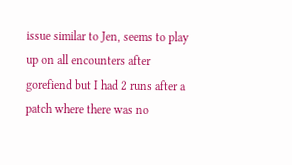issue similar to Jen, seems to play up on all encounters after gorefiend but I had 2 runs after a patch where there was no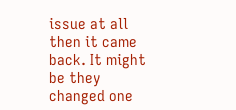issue at all then it came back. It might be they changed one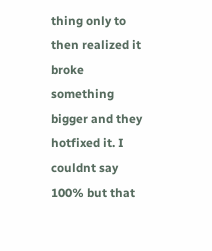thing only to then realized it broke something bigger and they hotfixed it. I couldnt say 100% but that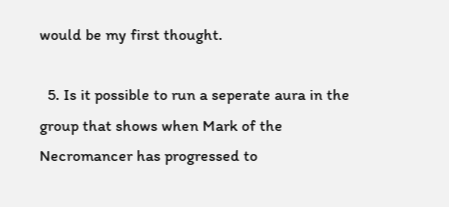would be my first thought.

  5. Is it possible to run a seperate aura in the group that shows when Mark of the Necromancer has progressed to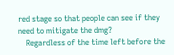red stage so that people can see if they need to mitigate the dmg?
    Regardless of the time left before the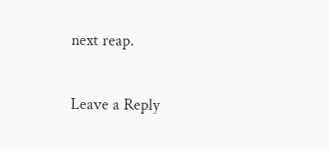next reap.

Leave a Reply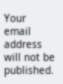Your email address will not be published.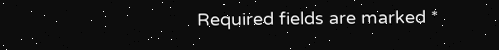Required fields are marked *